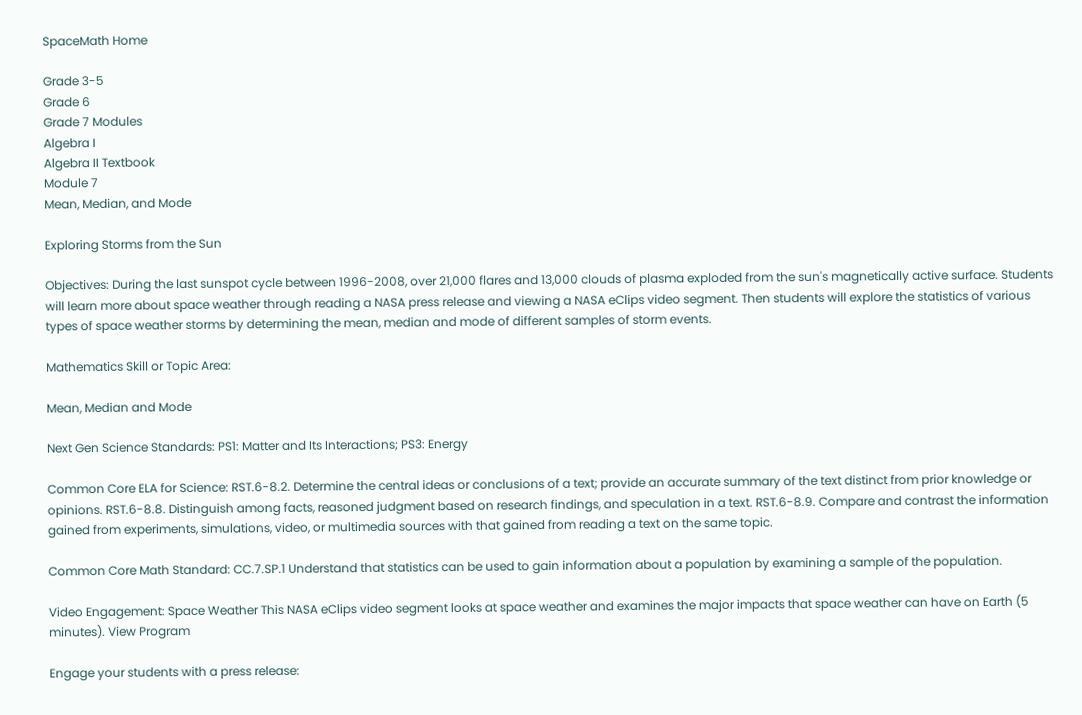SpaceMath Home

Grade 3-5
Grade 6
Grade 7 Modules
Algebra I
Algebra II Textbook
Module 7
Mean, Median, and Mode

Exploring Storms from the Sun

Objectives: During the last sunspot cycle between 1996-2008, over 21,000 flares and 13,000 clouds of plasma exploded from the sun's magnetically active surface. Students will learn more about space weather through reading a NASA press release and viewing a NASA eClips video segment. Then students will explore the statistics of various types of space weather storms by determining the mean, median and mode of different samples of storm events.

Mathematics Skill or Topic Area:

Mean, Median and Mode

Next Gen Science Standards: PS1: Matter and Its Interactions; PS3: Energy

Common Core ELA for Science: RST.6-8.2. Determine the central ideas or conclusions of a text; provide an accurate summary of the text distinct from prior knowledge or opinions. RST.6-8.8. Distinguish among facts, reasoned judgment based on research findings, and speculation in a text. RST.6-8.9. Compare and contrast the information gained from experiments, simulations, video, or multimedia sources with that gained from reading a text on the same topic.

Common Core Math Standard: CC.7.SP.1 Understand that statistics can be used to gain information about a population by examining a sample of the population.

Video Engagement: Space Weather This NASA eClips video segment looks at space weather and examines the major impacts that space weather can have on Earth (5 minutes). View Program

Engage your students with a press release: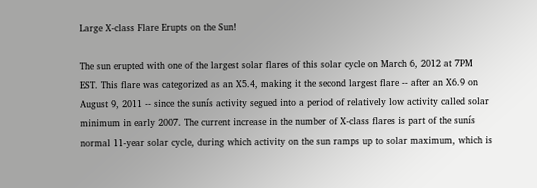Large X-class Flare Erupts on the Sun!

The sun erupted with one of the largest solar flares of this solar cycle on March 6, 2012 at 7PM EST. This flare was categorized as an X5.4, making it the second largest flare -- after an X6.9 on August 9, 2011 -- since the sunís activity segued into a period of relatively low activity called solar minimum in early 2007. The current increase in the number of X-class flares is part of the sunís normal 11-year solar cycle, during which activity on the sun ramps up to solar maximum, which is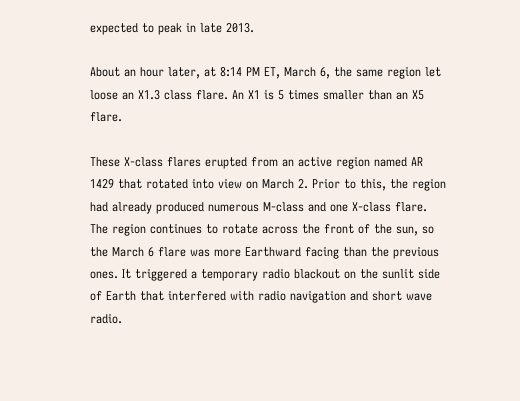expected to peak in late 2013.

About an hour later, at 8:14 PM ET, March 6, the same region let loose an X1.3 class flare. An X1 is 5 times smaller than an X5 flare.

These X-class flares erupted from an active region named AR 1429 that rotated into view on March 2. Prior to this, the region had already produced numerous M-class and one X-class flare. The region continues to rotate across the front of the sun, so the March 6 flare was more Earthward facing than the previous ones. It triggered a temporary radio blackout on the sunlit side of Earth that interfered with radio navigation and short wave radio.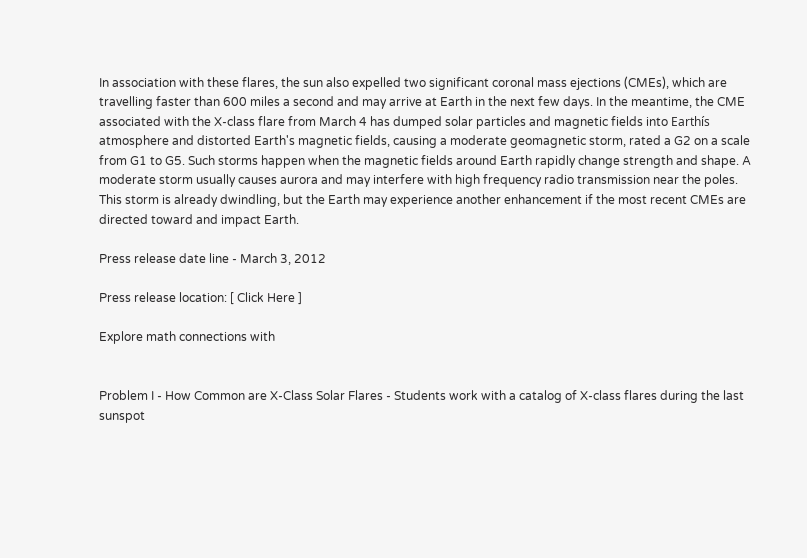In association with these flares, the sun also expelled two significant coronal mass ejections (CMEs), which are travelling faster than 600 miles a second and may arrive at Earth in the next few days. In the meantime, the CME associated with the X-class flare from March 4 has dumped solar particles and magnetic fields into Earthís atmosphere and distorted Earth's magnetic fields, causing a moderate geomagnetic storm, rated a G2 on a scale from G1 to G5. Such storms happen when the magnetic fields around Earth rapidly change strength and shape. A moderate storm usually causes aurora and may interfere with high frequency radio transmission near the poles. This storm is already dwindling, but the Earth may experience another enhancement if the most recent CMEs are directed toward and impact Earth.

Press release date line - March 3, 2012

Press release location: [ Click Here ]

Explore math connections with


Problem I - How Common are X-Class Solar Flares - Students work with a catalog of X-class flares during the last sunspot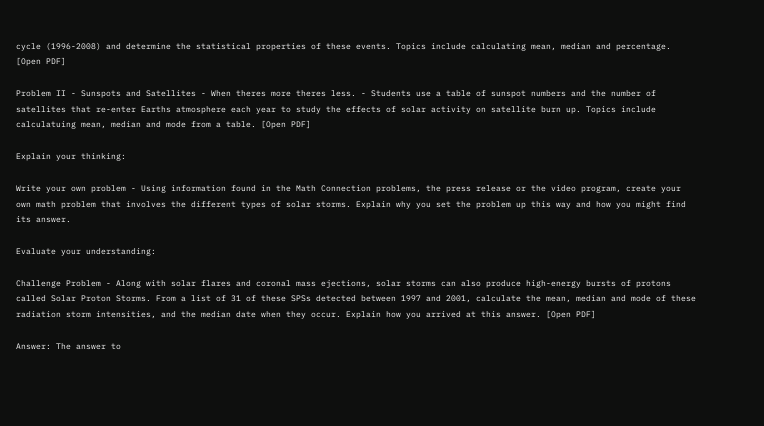cycle (1996-2008) and determine the statistical properties of these events. Topics include calculating mean, median and percentage. [Open PDF]

Problem II - Sunspots and Satellites - When theres more theres less. - Students use a table of sunspot numbers and the number of satellites that re-enter Earths atmosphere each year to study the effects of solar activity on satellite burn up. Topics include calculatuing mean, median and mode from a table. [Open PDF]

Explain your thinking:

Write your own problem - Using information found in the Math Connection problems, the press release or the video program, create your own math problem that involves the different types of solar storms. Explain why you set the problem up this way and how you might find its answer.

Evaluate your understanding:

Challenge Problem - Along with solar flares and coronal mass ejections, solar storms can also produce high-energy bursts of protons called Solar Proton Storms. From a list of 31 of these SPSs detected between 1997 and 2001, calculate the mean, median and mode of these radiation storm intensities, and the median date when they occur. Explain how you arrived at this answer. [Open PDF]

Answer: The answer to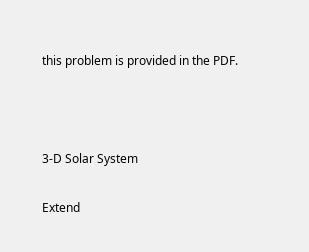this problem is provided in the PDF.



3-D Solar System

Extend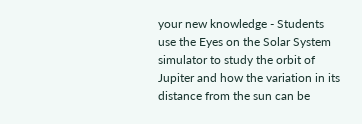your new knowledge - Students use the Eyes on the Solar System simulator to study the orbit of Jupiter and how the variation in its distance from the sun can be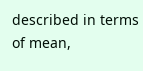described in terms of mean,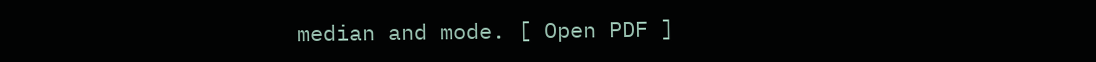median and mode. [ Open PDF ]